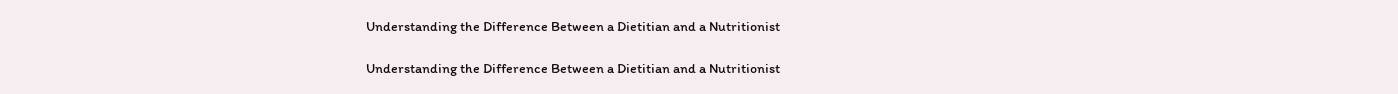Understanding the Difference Between a Dietitian and a Nutritionist

Understanding the Difference Between a Dietitian and a Nutritionist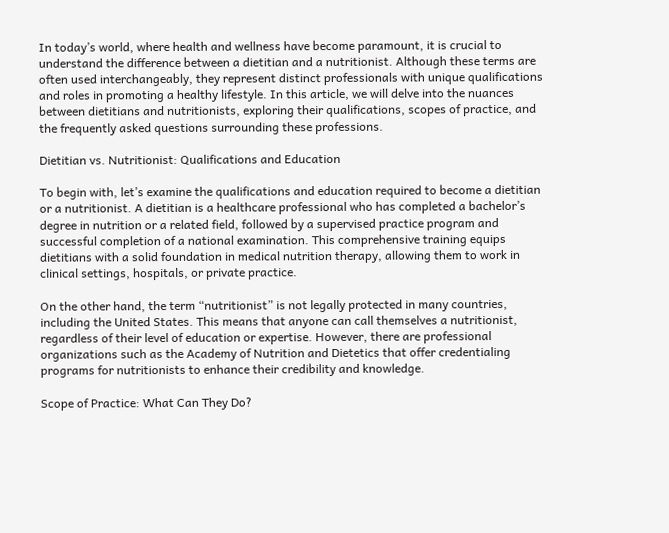In today’s world, where health and wellness have become paramount, it is crucial to understand the difference between a dietitian and a nutritionist. Although these terms are often used interchangeably, they represent distinct professionals with unique qualifications and roles in promoting a healthy lifestyle. In this article, we will delve into the nuances between dietitians and nutritionists, exploring their qualifications, scopes of practice, and the frequently asked questions surrounding these professions.

Dietitian vs. Nutritionist: Qualifications and Education

To begin with, let’s examine the qualifications and education required to become a dietitian or a nutritionist. A dietitian is a healthcare professional who has completed a bachelor’s degree in nutrition or a related field, followed by a supervised practice program and successful completion of a national examination. This comprehensive training equips dietitians with a solid foundation in medical nutrition therapy, allowing them to work in clinical settings, hospitals, or private practice.

On the other hand, the term “nutritionist” is not legally protected in many countries, including the United States. This means that anyone can call themselves a nutritionist, regardless of their level of education or expertise. However, there are professional organizations such as the Academy of Nutrition and Dietetics that offer credentialing programs for nutritionists to enhance their credibility and knowledge.

Scope of Practice: What Can They Do?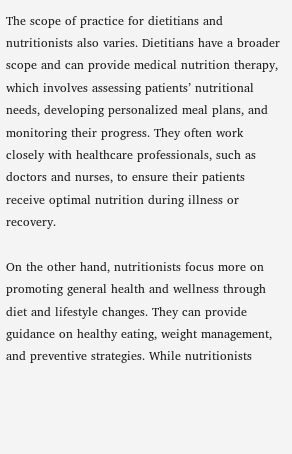The scope of practice for dietitians and nutritionists also varies. Dietitians have a broader scope and can provide medical nutrition therapy, which involves assessing patients’ nutritional needs, developing personalized meal plans, and monitoring their progress. They often work closely with healthcare professionals, such as doctors and nurses, to ensure their patients receive optimal nutrition during illness or recovery.

On the other hand, nutritionists focus more on promoting general health and wellness through diet and lifestyle changes. They can provide guidance on healthy eating, weight management, and preventive strategies. While nutritionists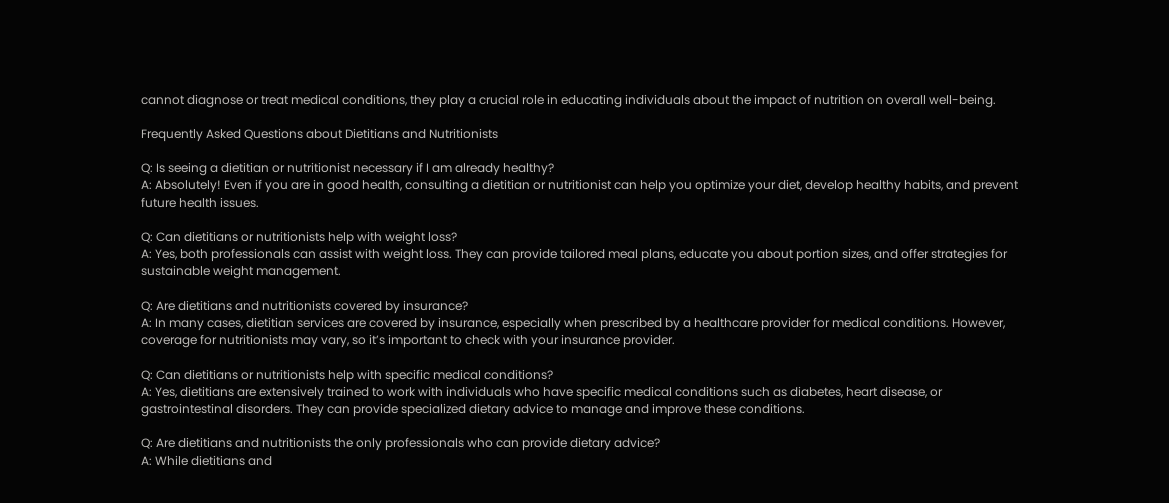cannot diagnose or treat medical conditions, they play a crucial role in educating individuals about the impact of nutrition on overall well-being.

Frequently Asked Questions about Dietitians and Nutritionists

Q: Is seeing a dietitian or nutritionist necessary if I am already healthy?
A: Absolutely! Even if you are in good health, consulting a dietitian or nutritionist can help you optimize your diet, develop healthy habits, and prevent future health issues.

Q: Can dietitians or nutritionists help with weight loss?
A: Yes, both professionals can assist with weight loss. They can provide tailored meal plans, educate you about portion sizes, and offer strategies for sustainable weight management.

Q: Are dietitians and nutritionists covered by insurance?
A: In many cases, dietitian services are covered by insurance, especially when prescribed by a healthcare provider for medical conditions. However, coverage for nutritionists may vary, so it’s important to check with your insurance provider.

Q: Can dietitians or nutritionists help with specific medical conditions?
A: Yes, dietitians are extensively trained to work with individuals who have specific medical conditions such as diabetes, heart disease, or gastrointestinal disorders. They can provide specialized dietary advice to manage and improve these conditions.

Q: Are dietitians and nutritionists the only professionals who can provide dietary advice?
A: While dietitians and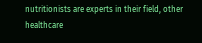nutritionists are experts in their field, other healthcare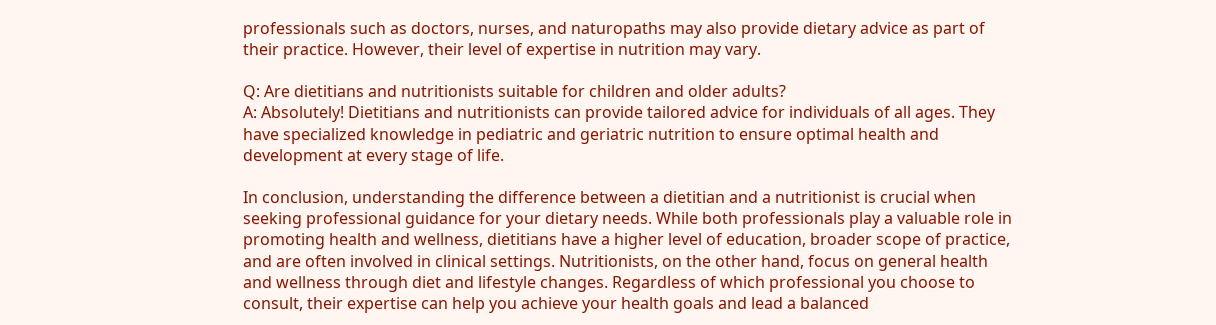professionals such as doctors, nurses, and naturopaths may also provide dietary advice as part of their practice. However, their level of expertise in nutrition may vary.

Q: Are dietitians and nutritionists suitable for children and older adults?
A: Absolutely! Dietitians and nutritionists can provide tailored advice for individuals of all ages. They have specialized knowledge in pediatric and geriatric nutrition to ensure optimal health and development at every stage of life.

In conclusion, understanding the difference between a dietitian and a nutritionist is crucial when seeking professional guidance for your dietary needs. While both professionals play a valuable role in promoting health and wellness, dietitians have a higher level of education, broader scope of practice, and are often involved in clinical settings. Nutritionists, on the other hand, focus on general health and wellness through diet and lifestyle changes. Regardless of which professional you choose to consult, their expertise can help you achieve your health goals and lead a balanced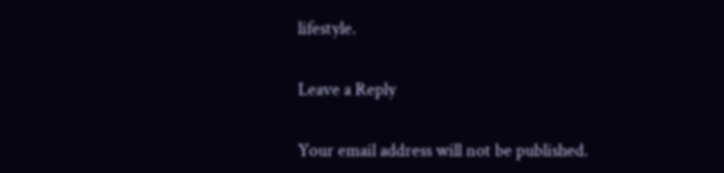lifestyle.

Leave a Reply

Your email address will not be published.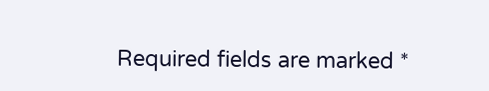Required fields are marked *